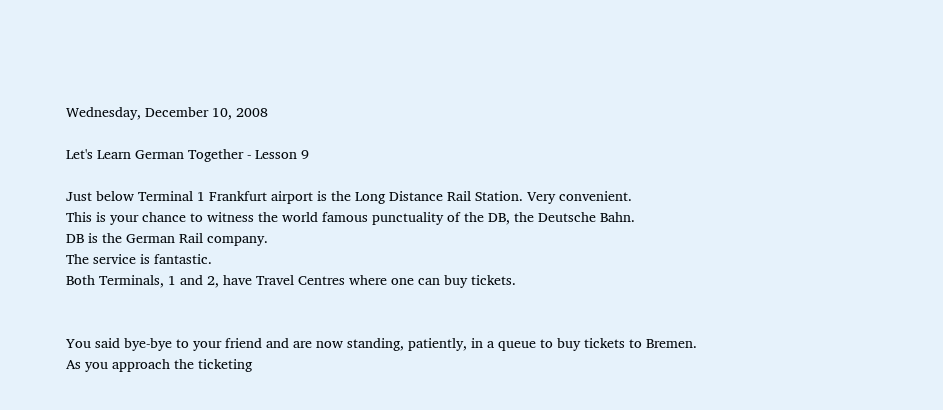Wednesday, December 10, 2008

Let's Learn German Together - Lesson 9

Just below Terminal 1 Frankfurt airport is the Long Distance Rail Station. Very convenient.
This is your chance to witness the world famous punctuality of the DB, the Deutsche Bahn.
DB is the German Rail company.
The service is fantastic.
Both Terminals, 1 and 2, have Travel Centres where one can buy tickets.


You said bye-bye to your friend and are now standing, patiently, in a queue to buy tickets to Bremen.
As you approach the ticketing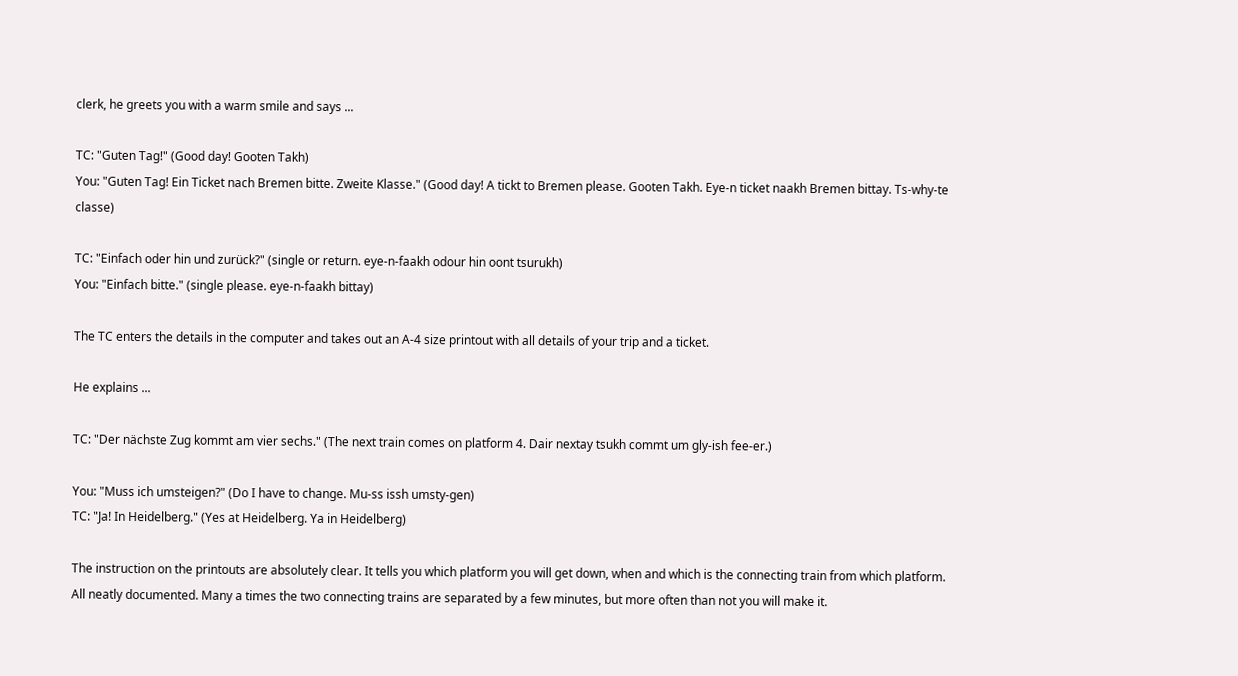clerk, he greets you with a warm smile and says ...

TC: "Guten Tag!" (Good day! Gooten Takh)
You: "Guten Tag! Ein Ticket nach Bremen bitte. Zweite Klasse." (Good day! A tickt to Bremen please. Gooten Takh. Eye-n ticket naakh Bremen bittay. Ts-why-te classe)

TC: "Einfach oder hin und zurück?" (single or return. eye-n-faakh odour hin oont tsurukh)
You: "Einfach bitte." (single please. eye-n-faakh bittay)

The TC enters the details in the computer and takes out an A-4 size printout with all details of your trip and a ticket.

He explains ...

TC: "Der nächste Zug kommt am vier sechs." (The next train comes on platform 4. Dair nextay tsukh commt um gly-ish fee-er.)

You: "Muss ich umsteigen?" (Do I have to change. Mu-ss issh umsty-gen)
TC: "Ja! In Heidelberg." (Yes at Heidelberg. Ya in Heidelberg)

The instruction on the printouts are absolutely clear. It tells you which platform you will get down, when and which is the connecting train from which platform. All neatly documented. Many a times the two connecting trains are separated by a few minutes, but more often than not you will make it.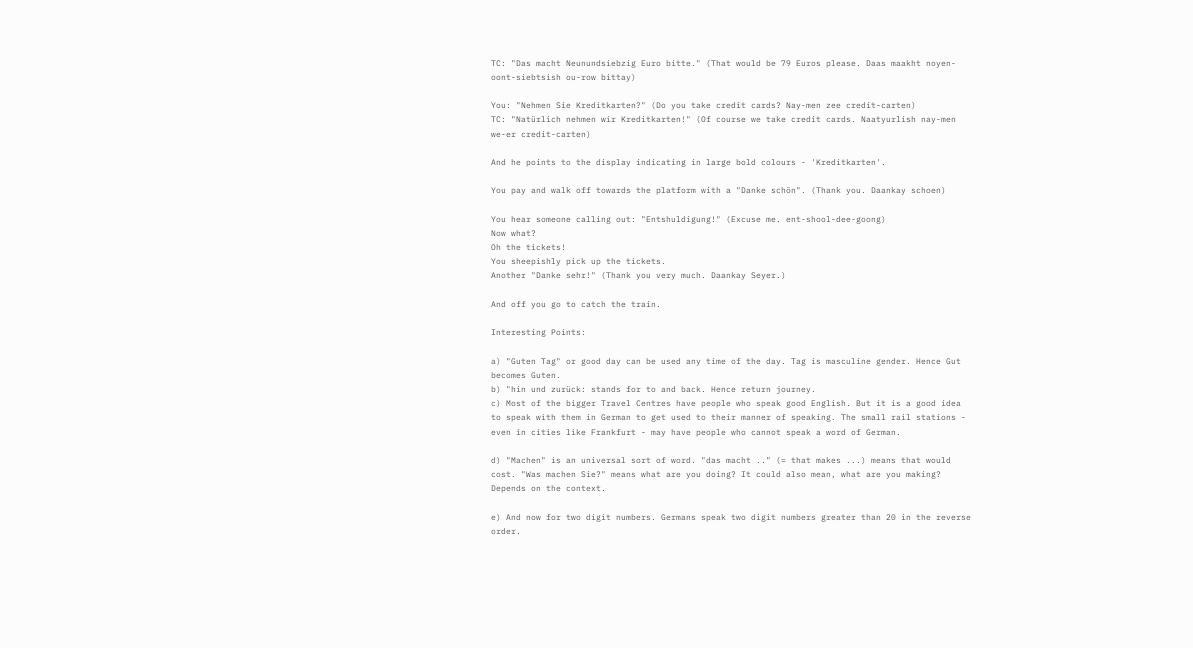TC: "Das macht Neunundsiebzig Euro bitte." (That would be 79 Euros please. Daas maakht noyen-oont-siebtsish ou-row bittay)

You: "Nehmen Sie Kreditkarten?" (Do you take credit cards? Nay-men zee credit-carten)
TC: "Natürlich nehmen wir Kreditkarten!" (Of course we take credit cards. Naatyurlish nay-men we-er credit-carten)

And he points to the display indicating in large bold colours - 'Kreditkarten'.

You pay and walk off towards the platform with a "Danke schön". (Thank you. Daankay schoen)

You hear someone calling out: "Entshuldigung!" (Excuse me. ent-shool-dee-goong)
Now what?
Oh the tickets!
You sheepishly pick up the tickets.
Another "Danke sehr!" (Thank you very much. Daankay Seyer.)

And off you go to catch the train.

Interesting Points:

a) "Guten Tag" or good day can be used any time of the day. Tag is masculine gender. Hence Gut becomes Guten.
b) "hin und zurück: stands for to and back. Hence return journey.
c) Most of the bigger Travel Centres have people who speak good English. But it is a good idea to speak with them in German to get used to their manner of speaking. The small rail stations - even in cities like Frankfurt - may have people who cannot speak a word of German.

d) "Machen" is an universal sort of word. "das macht .." (= that makes ...) means that would cost. "Was machen Sie?" means what are you doing? It could also mean, what are you making? Depends on the context.

e) And now for two digit numbers. Germans speak two digit numbers greater than 20 in the reverse order.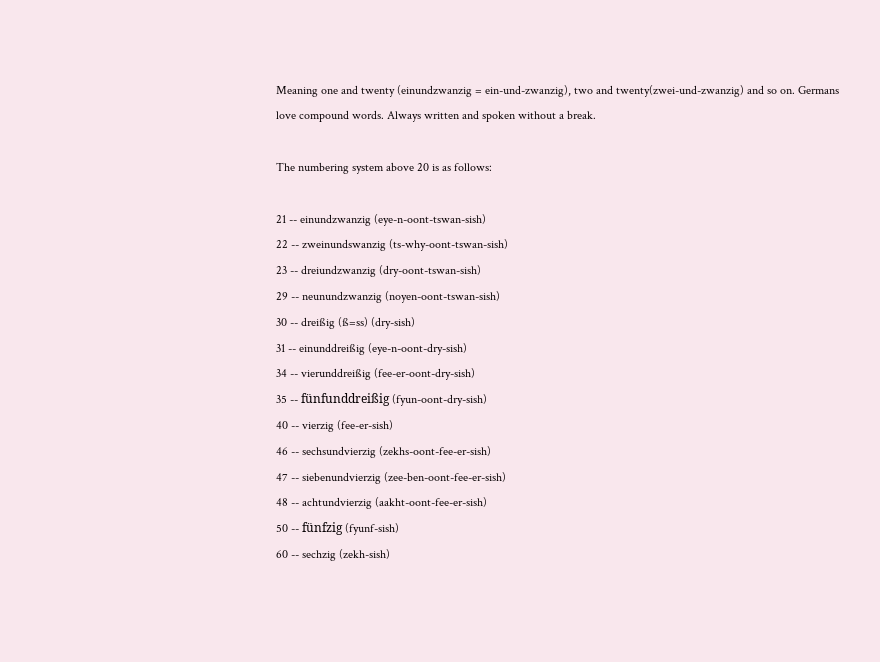Meaning one and twenty (einundzwanzig = ein-und-zwanzig), two and twenty(zwei-und-zwanzig) and so on. Germans love compound words. Always written and spoken without a break.

The numbering system above 20 is as follows:

21 -- einundzwanzig (eye-n-oont-tswan-sish)
22 -- zweinundswanzig (ts-why-oont-tswan-sish)
23 -- dreiundzwanzig (dry-oont-tswan-sish)
29 -- neunundzwanzig (noyen-oont-tswan-sish)
30 -- dreißig (ß=ss) (dry-sish)
31 -- einunddreißig (eye-n-oont-dry-sish)
34 -- vierunddreißig (fee-er-oont-dry-sish)
35 -- fünfunddreißig (fyun-oont-dry-sish)
40 -- vierzig (fee-er-sish)
46 -- sechsundvierzig (zekhs-oont-fee-er-sish)
47 -- siebenundvierzig (zee-ben-oont-fee-er-sish)
48 -- achtundvierzig (aakht-oont-fee-er-sish)
50 -- fünfzig (fyunf-sish)
60 -- sechzig (zekh-sish)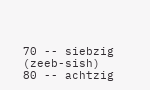70 -- siebzig (zeeb-sish)
80 -- achtzig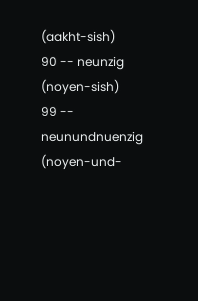(aakht-sish)
90 -- neunzig (noyen-sish)
99 -- neunundnuenzig (noyen-und-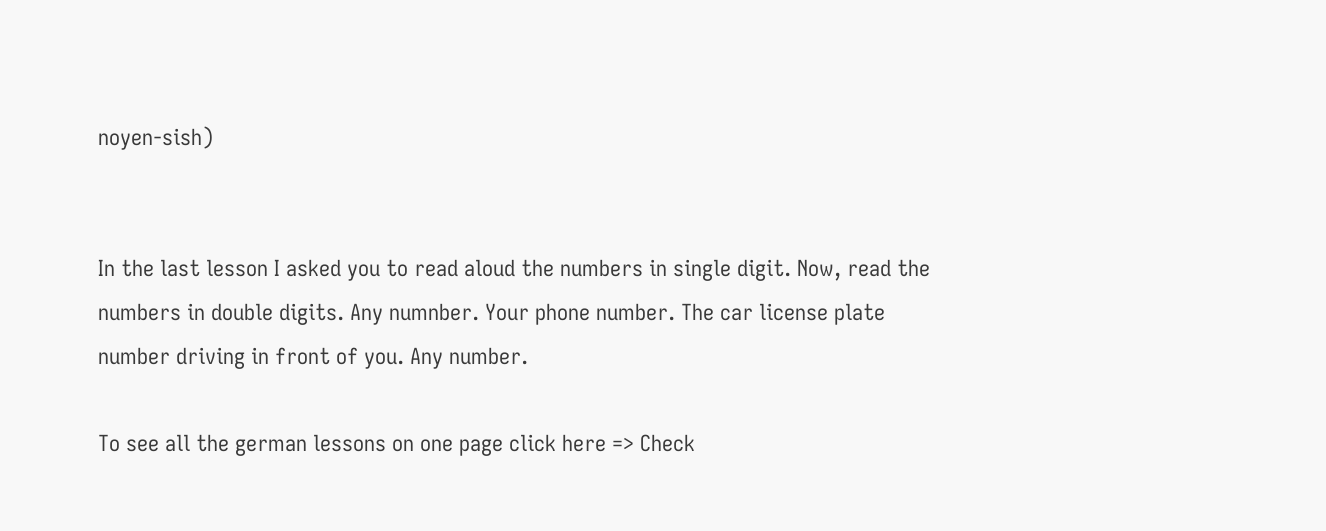noyen-sish)


In the last lesson I asked you to read aloud the numbers in single digit. Now, read the numbers in double digits. Any numnber. Your phone number. The car license plate number driving in front of you. Any number.

To see all the german lessons on one page click here => Check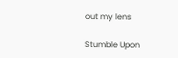out my lens

Stumble Upon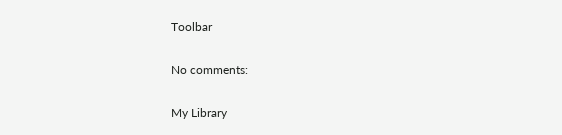Toolbar

No comments:

My Library